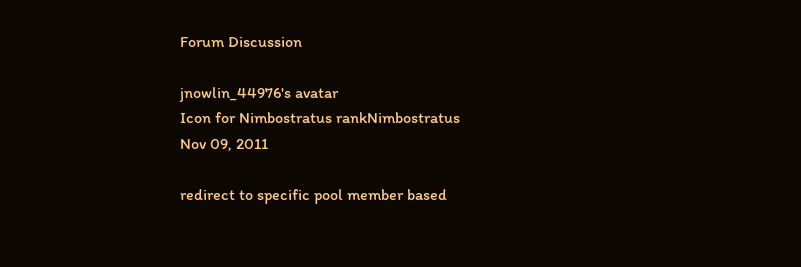Forum Discussion

jnowlin_44976's avatar
Icon for Nimbostratus rankNimbostratus
Nov 09, 2011

redirect to specific pool member based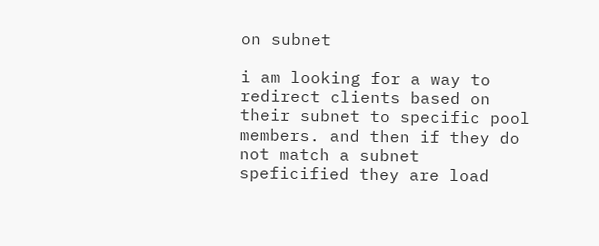on subnet

i am looking for a way to redirect clients based on their subnet to specific pool members. and then if they do not match a subnet speficified they are load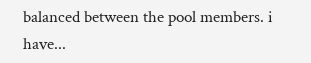balanced between the pool members. i have...